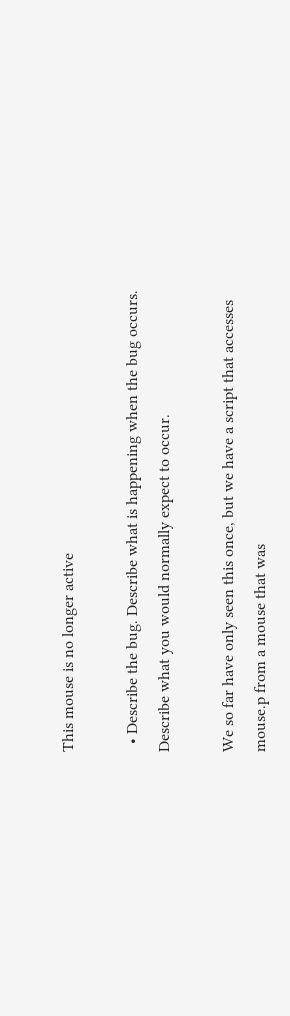This mouse is no longer active

  • Describe the bug. Describe what is happening when the bug occurs. Describe what you would normally expect to occur.

We so far have only seen this once, but we have a script that accesses mouse.p from a mouse that was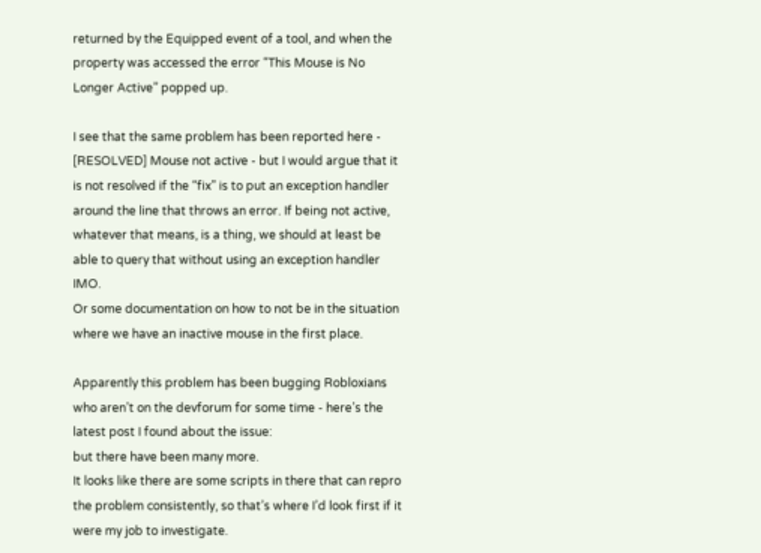returned by the Equipped event of a tool, and when the property was accessed the error “This Mouse is No Longer Active” popped up.

I see that the same problem has been reported here - [RESOLVED] Mouse not active - but I would argue that it is not resolved if the “fix” is to put an exception handler around the line that throws an error. If being not active, whatever that means, is a thing, we should at least be able to query that without using an exception handler IMO.
Or some documentation on how to not be in the situation where we have an inactive mouse in the first place.

Apparently this problem has been bugging Robloxians who aren’t on the devforum for some time - here’s the latest post I found about the issue:
but there have been many more.
It looks like there are some scripts in there that can repro the problem consistently, so that’s where I’d look first if it were my job to investigate.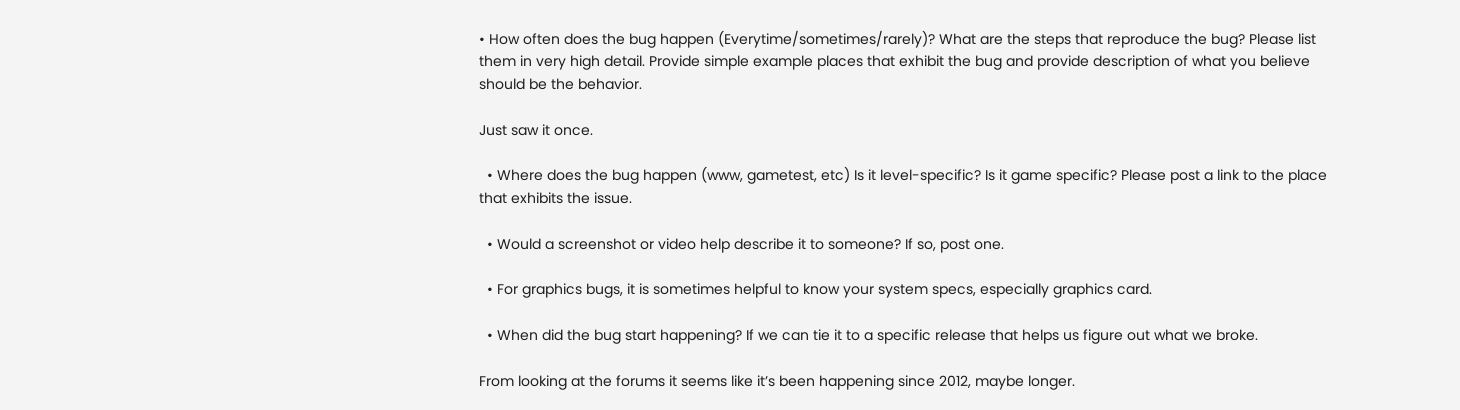• How often does the bug happen (Everytime/sometimes/rarely)? What are the steps that reproduce the bug? Please list them in very high detail. Provide simple example places that exhibit the bug and provide description of what you believe should be the behavior.

Just saw it once.

  • Where does the bug happen (www, gametest, etc) Is it level-specific? Is it game specific? Please post a link to the place that exhibits the issue.

  • Would a screenshot or video help describe it to someone? If so, post one.

  • For graphics bugs, it is sometimes helpful to know your system specs, especially graphics card.

  • When did the bug start happening? If we can tie it to a specific release that helps us figure out what we broke.

From looking at the forums it seems like it’s been happening since 2012, maybe longer.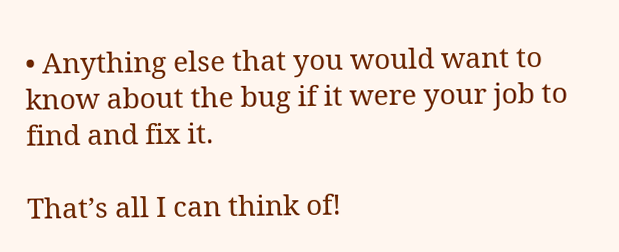• Anything else that you would want to know about the bug if it were your job to find and fix it.

That’s all I can think of!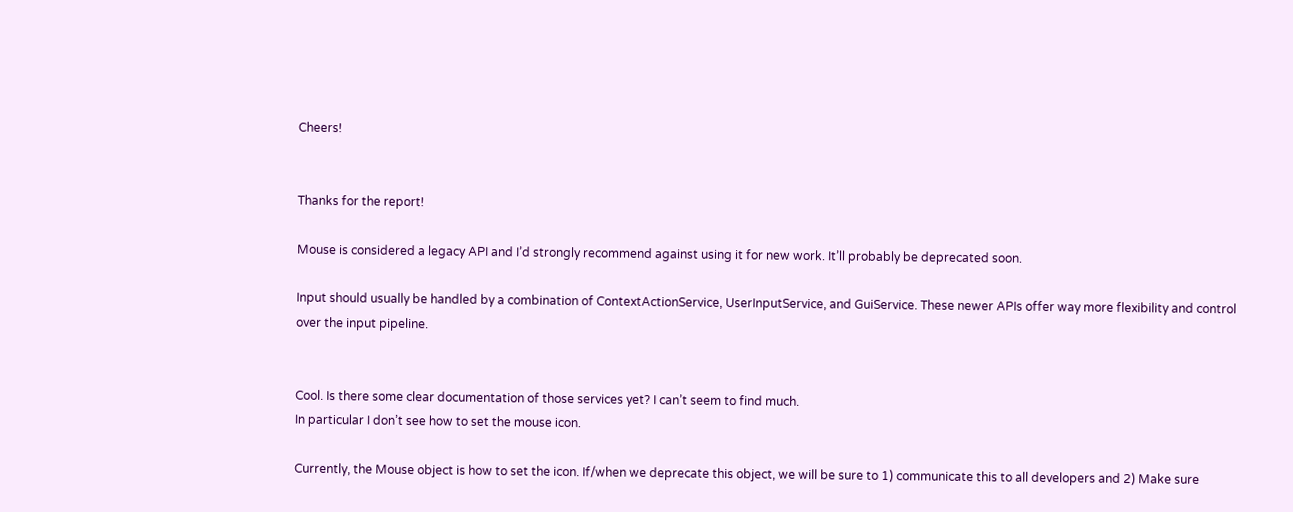Cheers!


Thanks for the report!

Mouse is considered a legacy API and I’d strongly recommend against using it for new work. It’ll probably be deprecated soon.

Input should usually be handled by a combination of ContextActionService, UserInputService, and GuiService. These newer APIs offer way more flexibility and control over the input pipeline.


Cool. Is there some clear documentation of those services yet? I can’t seem to find much.
In particular I don’t see how to set the mouse icon.

Currently, the Mouse object is how to set the icon. If/when we deprecate this object, we will be sure to 1) communicate this to all developers and 2) Make sure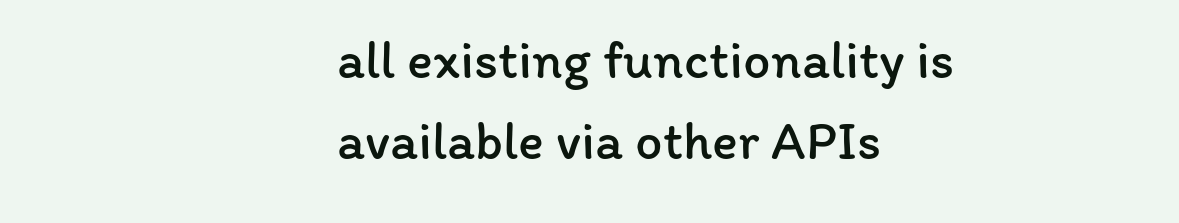all existing functionality is available via other APIs